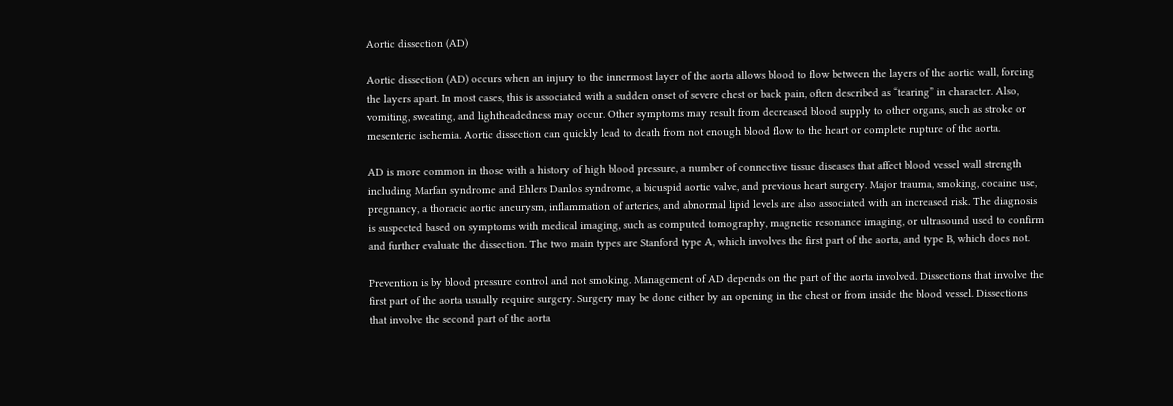Aortic dissection (AD)

Aortic dissection (AD) occurs when an injury to the innermost layer of the aorta allows blood to flow between the layers of the aortic wall, forcing the layers apart. In most cases, this is associated with a sudden onset of severe chest or back pain, often described as “tearing” in character. Also, vomiting, sweating, and lightheadedness may occur. Other symptoms may result from decreased blood supply to other organs, such as stroke or mesenteric ischemia. Aortic dissection can quickly lead to death from not enough blood flow to the heart or complete rupture of the aorta.

AD is more common in those with a history of high blood pressure, a number of connective tissue diseases that affect blood vessel wall strength including Marfan syndrome and Ehlers Danlos syndrome, a bicuspid aortic valve, and previous heart surgery. Major trauma, smoking, cocaine use, pregnancy, a thoracic aortic aneurysm, inflammation of arteries, and abnormal lipid levels are also associated with an increased risk. The diagnosis is suspected based on symptoms with medical imaging, such as computed tomography, magnetic resonance imaging, or ultrasound used to confirm and further evaluate the dissection. The two main types are Stanford type A, which involves the first part of the aorta, and type B, which does not.

Prevention is by blood pressure control and not smoking. Management of AD depends on the part of the aorta involved. Dissections that involve the first part of the aorta usually require surgery. Surgery may be done either by an opening in the chest or from inside the blood vessel. Dissections that involve the second part of the aorta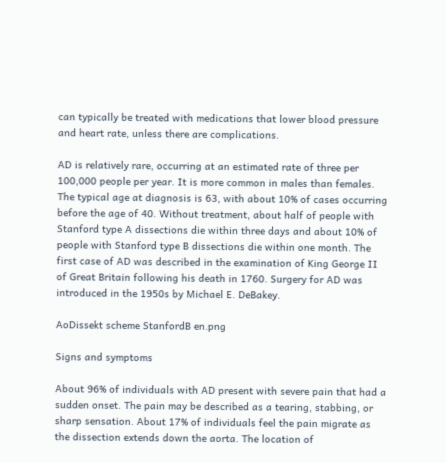can typically be treated with medications that lower blood pressure and heart rate, unless there are complications.

AD is relatively rare, occurring at an estimated rate of three per 100,000 people per year. It is more common in males than females. The typical age at diagnosis is 63, with about 10% of cases occurring before the age of 40. Without treatment, about half of people with Stanford type A dissections die within three days and about 10% of people with Stanford type B dissections die within one month. The first case of AD was described in the examination of King George II of Great Britain following his death in 1760. Surgery for AD was introduced in the 1950s by Michael E. DeBakey.

AoDissekt scheme StanfordB en.png

Signs and symptoms

About 96% of individuals with AD present with severe pain that had a sudden onset. The pain may be described as a tearing, stabbing, or sharp sensation. About 17% of individuals feel the pain migrate as the dissection extends down the aorta. The location of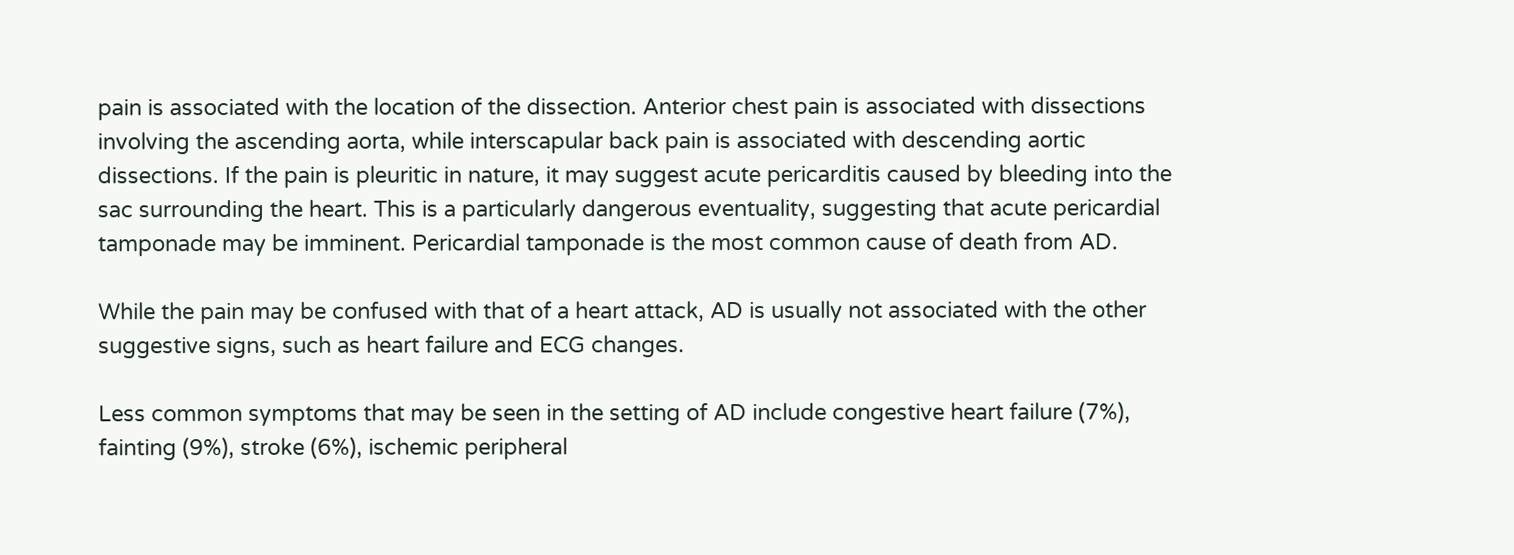pain is associated with the location of the dissection. Anterior chest pain is associated with dissections involving the ascending aorta, while interscapular back pain is associated with descending aortic dissections. If the pain is pleuritic in nature, it may suggest acute pericarditis caused by bleeding into the sac surrounding the heart. This is a particularly dangerous eventuality, suggesting that acute pericardial tamponade may be imminent. Pericardial tamponade is the most common cause of death from AD.

While the pain may be confused with that of a heart attack, AD is usually not associated with the other suggestive signs, such as heart failure and ECG changes.

Less common symptoms that may be seen in the setting of AD include congestive heart failure (7%), fainting (9%), stroke (6%), ischemic peripheral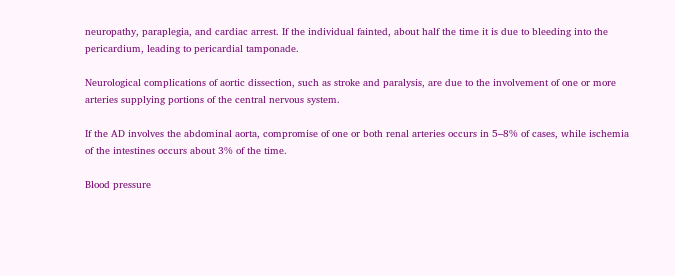neuropathy, paraplegia, and cardiac arrest. If the individual fainted, about half the time it is due to bleeding into the pericardium, leading to pericardial tamponade.

Neurological complications of aortic dissection, such as stroke and paralysis, are due to the involvement of one or more arteries supplying portions of the central nervous system.

If the AD involves the abdominal aorta, compromise of one or both renal arteries occurs in 5–8% of cases, while ischemia of the intestines occurs about 3% of the time.

Blood pressure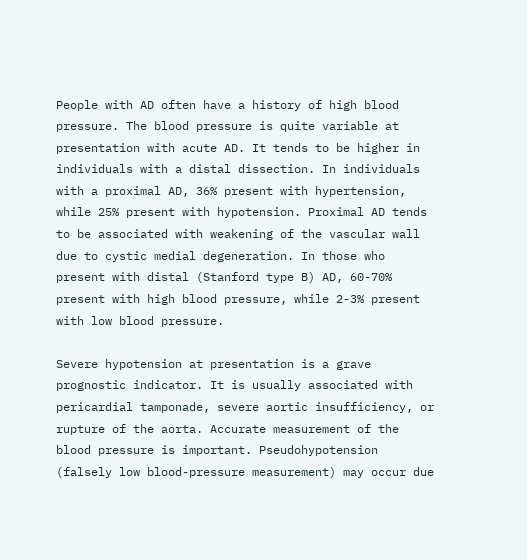People with AD often have a history of high blood pressure. The blood pressure is quite variable at presentation with acute AD. It tends to be higher in individuals with a distal dissection. In individuals with a proximal AD, 36% present with hypertension, while 25% present with hypotension. Proximal AD tends to be associated with weakening of the vascular wall due to cystic medial degeneration. In those who present with distal (Stanford type B) AD, 60-70% present with high blood pressure, while 2-3% present with low blood pressure.

Severe hypotension at presentation is a grave prognostic indicator. It is usually associated with pericardial tamponade, severe aortic insufficiency, or rupture of the aorta. Accurate measurement of the blood pressure is important. Pseudohypotension (falsely low blood-pressure measurement) may occur due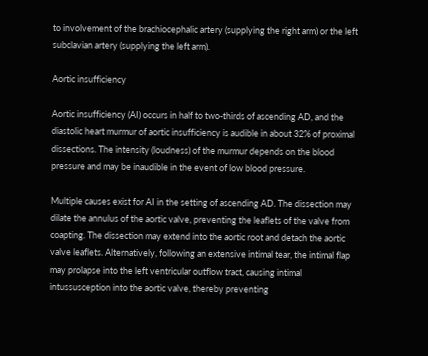to involvement of the brachiocephalic artery (supplying the right arm) or the left subclavian artery (supplying the left arm).

Aortic insufficiency

Aortic insufficiency (AI) occurs in half to two-thirds of ascending AD, and the diastolic heart murmur of aortic insufficiency is audible in about 32% of proximal dissections. The intensity (loudness) of the murmur depends on the blood pressure and may be inaudible in the event of low blood pressure.

Multiple causes exist for AI in the setting of ascending AD. The dissection may dilate the annulus of the aortic valve, preventing the leaflets of the valve from coapting. The dissection may extend into the aortic root and detach the aortic valve leaflets. Alternatively, following an extensive intimal tear, the intimal flap may prolapse into the left ventricular outflow tract, causing intimal intussusception into the aortic valve, thereby preventing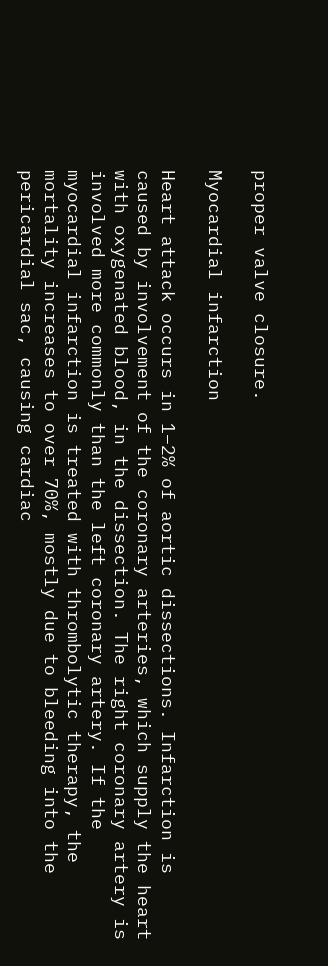proper valve closure.

Myocardial infarction

Heart attack occurs in 1–2% of aortic dissections. Infarction is caused by involvement of the coronary arteries, which supply the heart with oxygenated blood, in the dissection. The right coronary artery is involved more commonly than the left coronary artery. If the myocardial infarction is treated with thrombolytic therapy, the mortality increases to over 70%, mostly due to bleeding into the pericardial sac, causing cardiac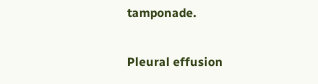tamponade.

Pleural effusion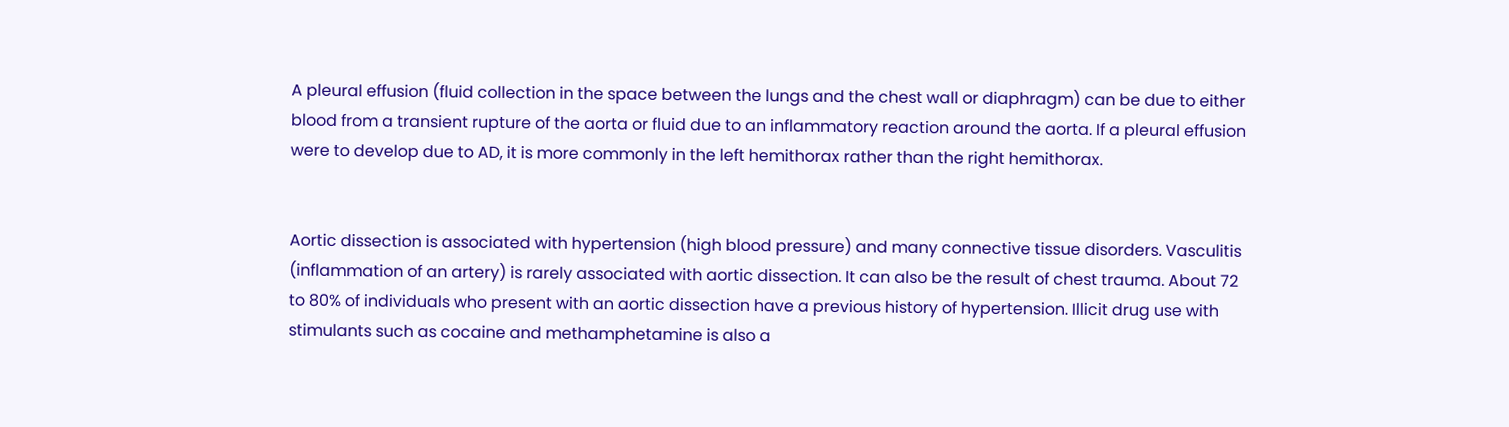A pleural effusion (fluid collection in the space between the lungs and the chest wall or diaphragm) can be due to either blood from a transient rupture of the aorta or fluid due to an inflammatory reaction around the aorta. If a pleural effusion were to develop due to AD, it is more commonly in the left hemithorax rather than the right hemithorax.


Aortic dissection is associated with hypertension (high blood pressure) and many connective tissue disorders. Vasculitis (inflammation of an artery) is rarely associated with aortic dissection. It can also be the result of chest trauma. About 72 to 80% of individuals who present with an aortic dissection have a previous history of hypertension. Illicit drug use with stimulants such as cocaine and methamphetamine is also a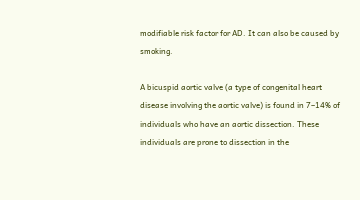modifiable risk factor for AD. It can also be caused by smoking.

A bicuspid aortic valve (a type of congenital heart disease involving the aortic valve) is found in 7–14% of individuals who have an aortic dissection. These individuals are prone to dissection in the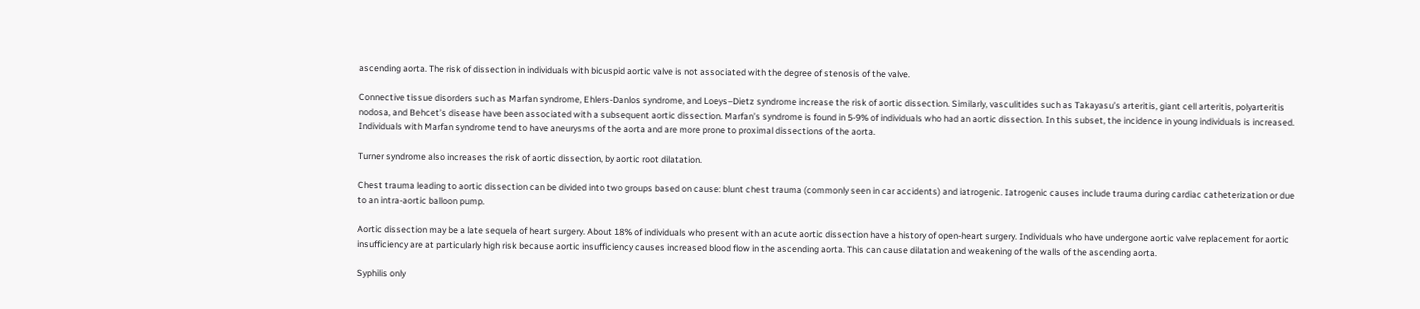ascending aorta. The risk of dissection in individuals with bicuspid aortic valve is not associated with the degree of stenosis of the valve.

Connective tissue disorders such as Marfan syndrome, Ehlers-Danlos syndrome, and Loeys–Dietz syndrome increase the risk of aortic dissection. Similarly, vasculitides such as Takayasu’s arteritis, giant cell arteritis, polyarteritis nodosa, and Behcet’s disease have been associated with a subsequent aortic dissection. Marfan’s syndrome is found in 5-9% of individuals who had an aortic dissection. In this subset, the incidence in young individuals is increased. Individuals with Marfan syndrome tend to have aneurysms of the aorta and are more prone to proximal dissections of the aorta.

Turner syndrome also increases the risk of aortic dissection, by aortic root dilatation.

Chest trauma leading to aortic dissection can be divided into two groups based on cause: blunt chest trauma (commonly seen in car accidents) and iatrogenic. Iatrogenic causes include trauma during cardiac catheterization or due to an intra-aortic balloon pump.

Aortic dissection may be a late sequela of heart surgery. About 18% of individuals who present with an acute aortic dissection have a history of open-heart surgery. Individuals who have undergone aortic valve replacement for aortic insufficiency are at particularly high risk because aortic insufficiency causes increased blood flow in the ascending aorta. This can cause dilatation and weakening of the walls of the ascending aorta.

Syphilis only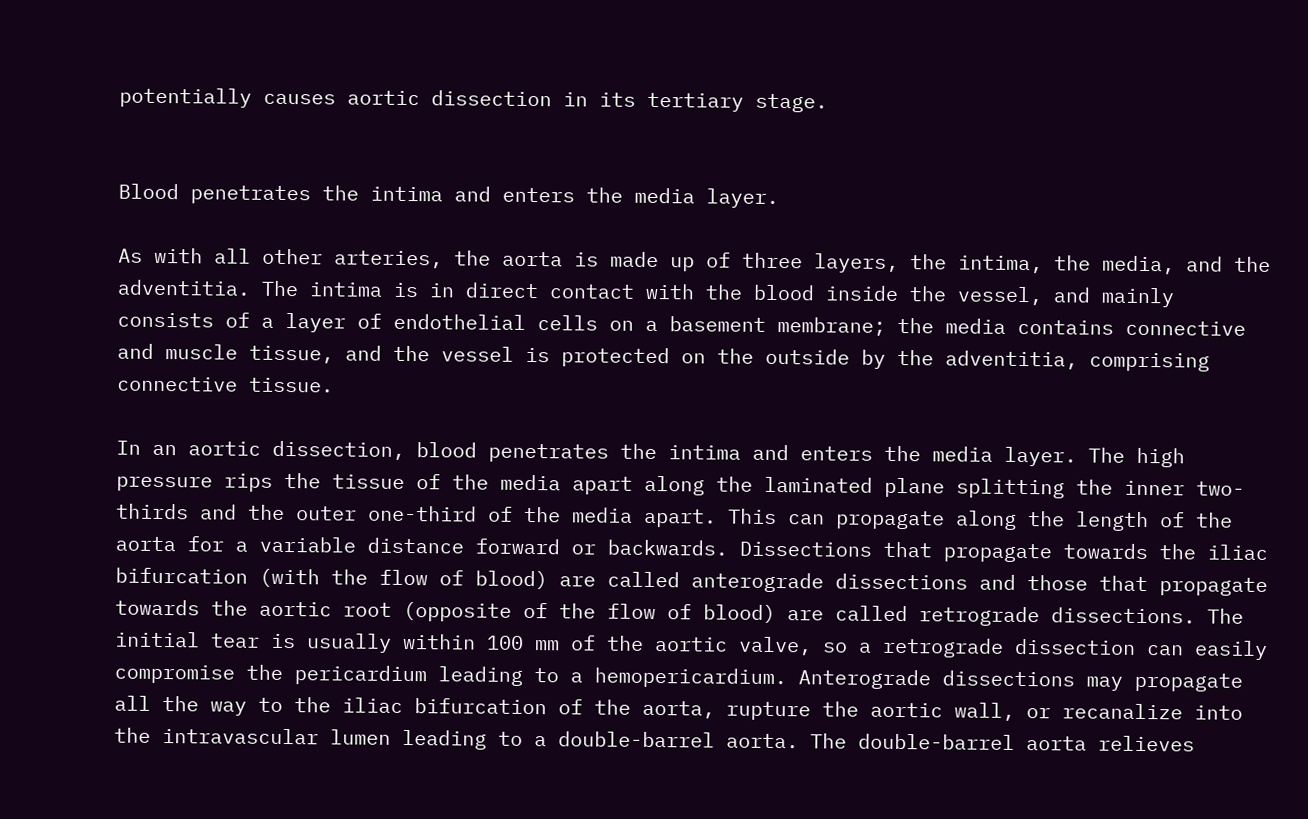potentially causes aortic dissection in its tertiary stage.


Blood penetrates the intima and enters the media layer.

As with all other arteries, the aorta is made up of three layers, the intima, the media, and the adventitia. The intima is in direct contact with the blood inside the vessel, and mainly consists of a layer of endothelial cells on a basement membrane; the media contains connective and muscle tissue, and the vessel is protected on the outside by the adventitia, comprising connective tissue.

In an aortic dissection, blood penetrates the intima and enters the media layer. The high pressure rips the tissue of the media apart along the laminated plane splitting the inner two-thirds and the outer one-third of the media apart. This can propagate along the length of the aorta for a variable distance forward or backwards. Dissections that propagate towards the iliac bifurcation (with the flow of blood) are called anterograde dissections and those that propagate towards the aortic root (opposite of the flow of blood) are called retrograde dissections. The initial tear is usually within 100 mm of the aortic valve, so a retrograde dissection can easily compromise the pericardium leading to a hemopericardium. Anterograde dissections may propagate all the way to the iliac bifurcation of the aorta, rupture the aortic wall, or recanalize into the intravascular lumen leading to a double-barrel aorta. The double-barrel aorta relieves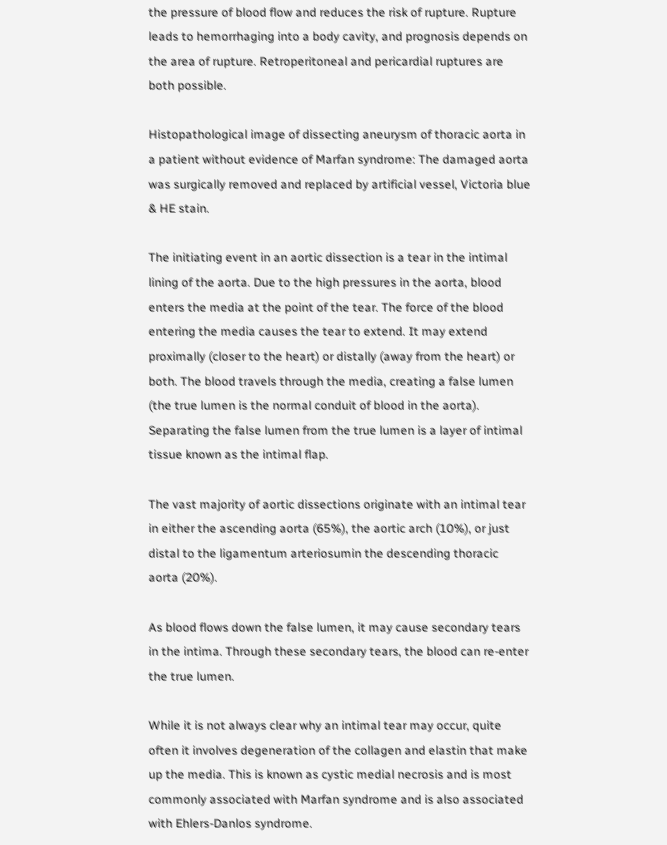the pressure of blood flow and reduces the risk of rupture. Rupture leads to hemorrhaging into a body cavity, and prognosis depends on the area of rupture. Retroperitoneal and pericardial ruptures are both possible.

Histopathological image of dissecting aneurysm of thoracic aorta in a patient without evidence of Marfan syndrome: The damaged aorta was surgically removed and replaced by artificial vessel, Victoria blue & HE stain.

The initiating event in an aortic dissection is a tear in the intimal lining of the aorta. Due to the high pressures in the aorta, blood enters the media at the point of the tear. The force of the blood entering the media causes the tear to extend. It may extend proximally (closer to the heart) or distally (away from the heart) or both. The blood travels through the media, creating a false lumen (the true lumen is the normal conduit of blood in the aorta). Separating the false lumen from the true lumen is a layer of intimal tissue known as the intimal flap.

The vast majority of aortic dissections originate with an intimal tear in either the ascending aorta (65%), the aortic arch (10%), or just distal to the ligamentum arteriosumin the descending thoracic aorta (20%).

As blood flows down the false lumen, it may cause secondary tears in the intima. Through these secondary tears, the blood can re-enter the true lumen.

While it is not always clear why an intimal tear may occur, quite often it involves degeneration of the collagen and elastin that make up the media. This is known as cystic medial necrosis and is most commonly associated with Marfan syndrome and is also associated with Ehlers-Danlos syndrome.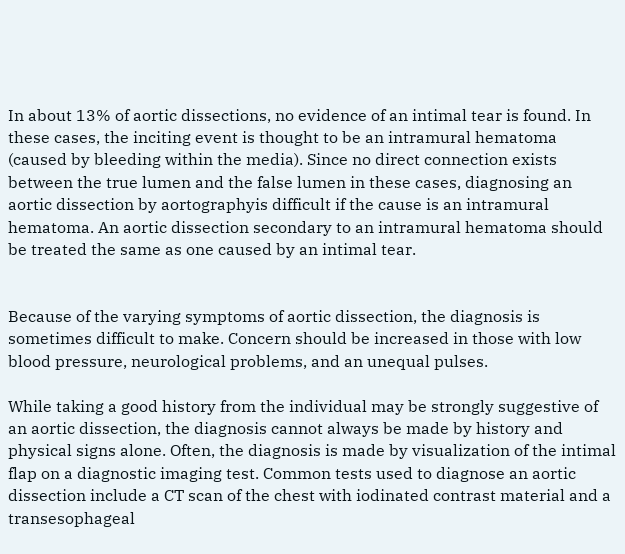In about 13% of aortic dissections, no evidence of an intimal tear is found. In these cases, the inciting event is thought to be an intramural hematoma (caused by bleeding within the media). Since no direct connection exists between the true lumen and the false lumen in these cases, diagnosing an aortic dissection by aortographyis difficult if the cause is an intramural hematoma. An aortic dissection secondary to an intramural hematoma should be treated the same as one caused by an intimal tear.


Because of the varying symptoms of aortic dissection, the diagnosis is sometimes difficult to make. Concern should be increased in those with low blood pressure, neurological problems, and an unequal pulses.

While taking a good history from the individual may be strongly suggestive of an aortic dissection, the diagnosis cannot always be made by history and physical signs alone. Often, the diagnosis is made by visualization of the intimal flap on a diagnostic imaging test. Common tests used to diagnose an aortic dissection include a CT scan of the chest with iodinated contrast material and a transesophageal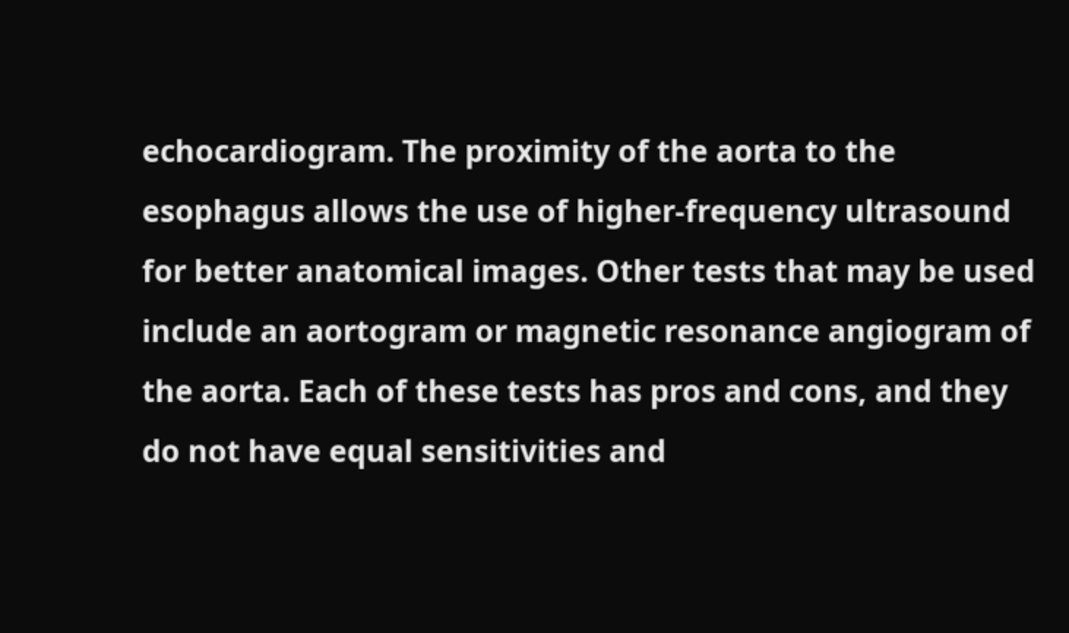echocardiogram. The proximity of the aorta to the esophagus allows the use of higher-frequency ultrasound for better anatomical images. Other tests that may be used include an aortogram or magnetic resonance angiogram of the aorta. Each of these tests has pros and cons, and they do not have equal sensitivities and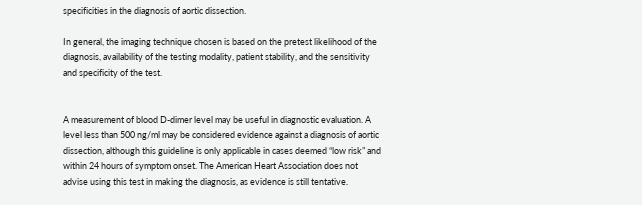specificities in the diagnosis of aortic dissection.

In general, the imaging technique chosen is based on the pretest likelihood of the diagnosis, availability of the testing modality, patient stability, and the sensitivity and specificity of the test.


A measurement of blood D-dimer level may be useful in diagnostic evaluation. A level less than 500 ng/ml may be considered evidence against a diagnosis of aortic dissection, although this guideline is only applicable in cases deemed “low risk” and within 24 hours of symptom onset. The American Heart Association does not advise using this test in making the diagnosis, as evidence is still tentative.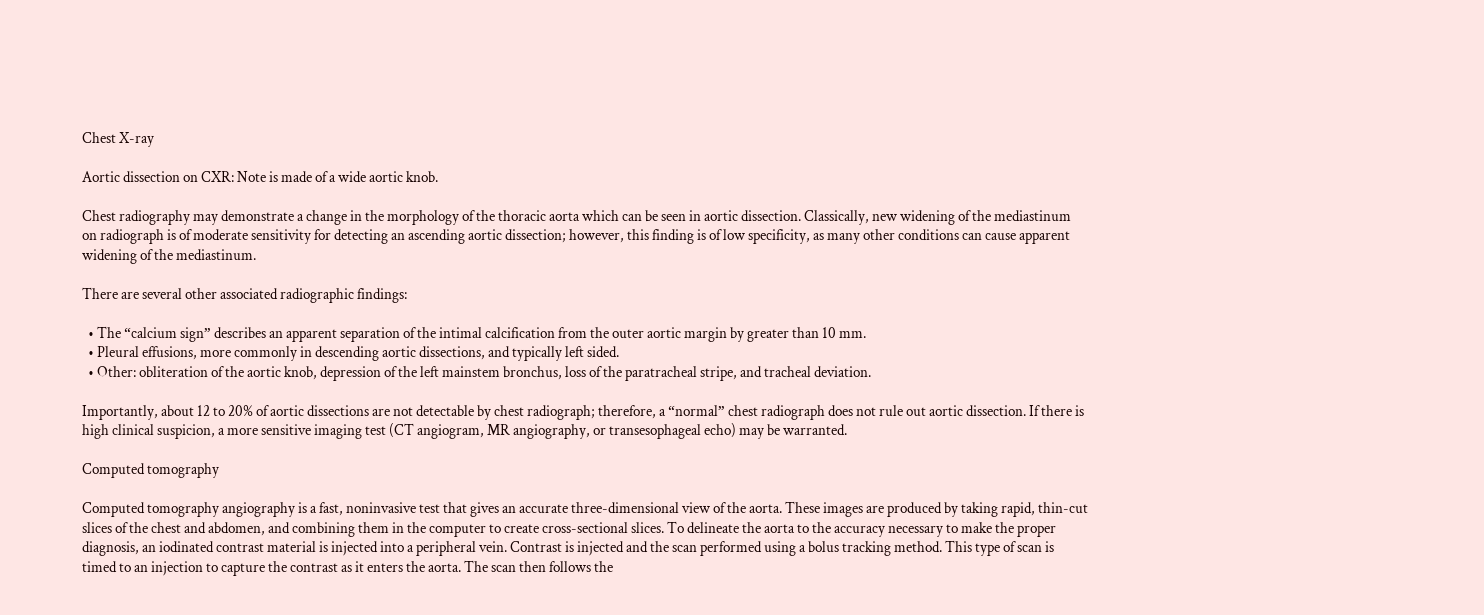Chest X-ray

Aortic dissection on CXR: Note is made of a wide aortic knob.

Chest radiography may demonstrate a change in the morphology of the thoracic aorta which can be seen in aortic dissection. Classically, new widening of the mediastinum on radiograph is of moderate sensitivity for detecting an ascending aortic dissection; however, this finding is of low specificity, as many other conditions can cause apparent widening of the mediastinum.

There are several other associated radiographic findings:

  • The “calcium sign” describes an apparent separation of the intimal calcification from the outer aortic margin by greater than 10 mm.
  • Pleural effusions, more commonly in descending aortic dissections, and typically left sided.
  • Other: obliteration of the aortic knob, depression of the left mainstem bronchus, loss of the paratracheal stripe, and tracheal deviation.

Importantly, about 12 to 20% of aortic dissections are not detectable by chest radiograph; therefore, a “normal” chest radiograph does not rule out aortic dissection. If there is high clinical suspicion, a more sensitive imaging test (CT angiogram, MR angiography, or transesophageal echo) may be warranted.

Computed tomography

Computed tomography angiography is a fast, noninvasive test that gives an accurate three-dimensional view of the aorta. These images are produced by taking rapid, thin-cut slices of the chest and abdomen, and combining them in the computer to create cross-sectional slices. To delineate the aorta to the accuracy necessary to make the proper diagnosis, an iodinated contrast material is injected into a peripheral vein. Contrast is injected and the scan performed using a bolus tracking method. This type of scan is timed to an injection to capture the contrast as it enters the aorta. The scan then follows the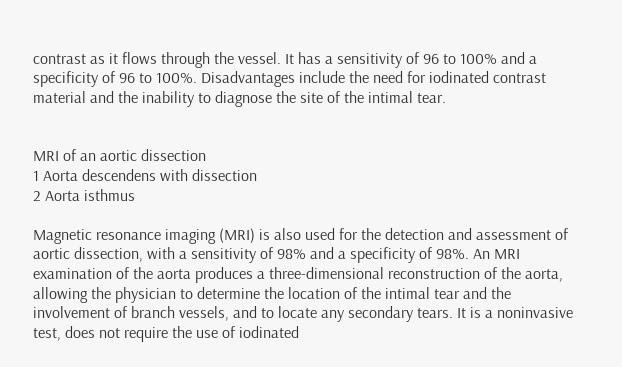contrast as it flows through the vessel. It has a sensitivity of 96 to 100% and a specificity of 96 to 100%. Disadvantages include the need for iodinated contrast material and the inability to diagnose the site of the intimal tear.


MRI of an aortic dissection
1 Aorta descendens with dissection
2 Aorta isthmus

Magnetic resonance imaging (MRI) is also used for the detection and assessment of aortic dissection, with a sensitivity of 98% and a specificity of 98%. An MRI examination of the aorta produces a three-dimensional reconstruction of the aorta, allowing the physician to determine the location of the intimal tear and the involvement of branch vessels, and to locate any secondary tears. It is a noninvasive test, does not require the use of iodinated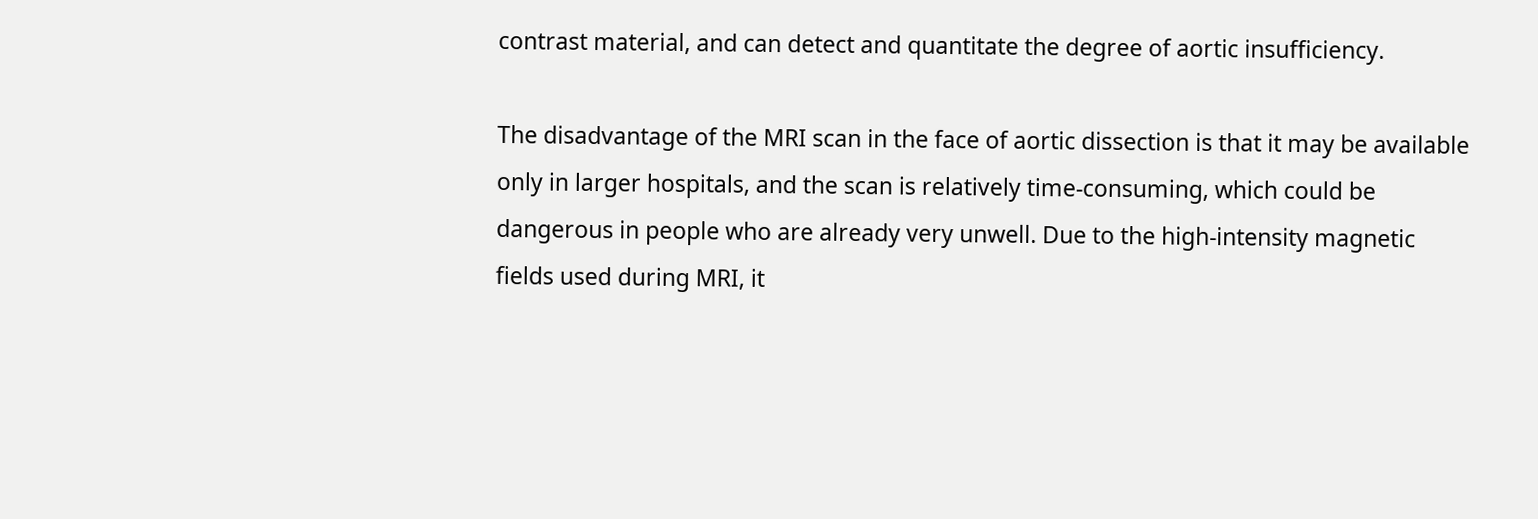contrast material, and can detect and quantitate the degree of aortic insufficiency.

The disadvantage of the MRI scan in the face of aortic dissection is that it may be available only in larger hospitals, and the scan is relatively time-consuming, which could be dangerous in people who are already very unwell. Due to the high-intensity magnetic fields used during MRI, it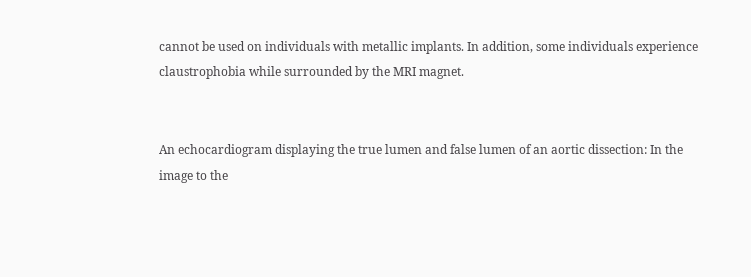cannot be used on individuals with metallic implants. In addition, some individuals experience claustrophobia while surrounded by the MRI magnet.


An echocardiogram displaying the true lumen and false lumen of an aortic dissection: In the image to the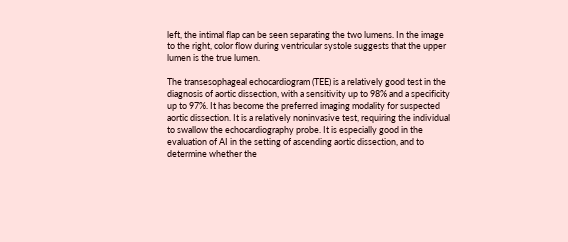left, the intimal flap can be seen separating the two lumens. In the image to the right, color flow during ventricular systole suggests that the upper lumen is the true lumen.

The transesophageal echocardiogram (TEE) is a relatively good test in the diagnosis of aortic dissection, with a sensitivity up to 98% and a specificity up to 97%. It has become the preferred imaging modality for suspected aortic dissection. It is a relatively noninvasive test, requiring the individual to swallow the echocardiography probe. It is especially good in the evaluation of AI in the setting of ascending aortic dissection, and to determine whether the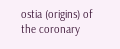ostia (origins) of the coronary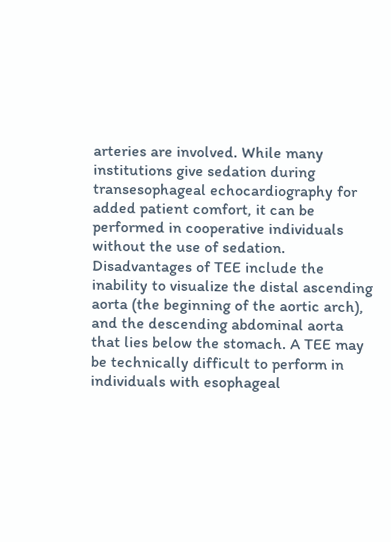arteries are involved. While many institutions give sedation during transesophageal echocardiography for added patient comfort, it can be performed in cooperative individuals without the use of sedation. Disadvantages of TEE include the inability to visualize the distal ascending aorta (the beginning of the aortic arch), and the descending abdominal aorta that lies below the stomach. A TEE may be technically difficult to perform in individuals with esophageal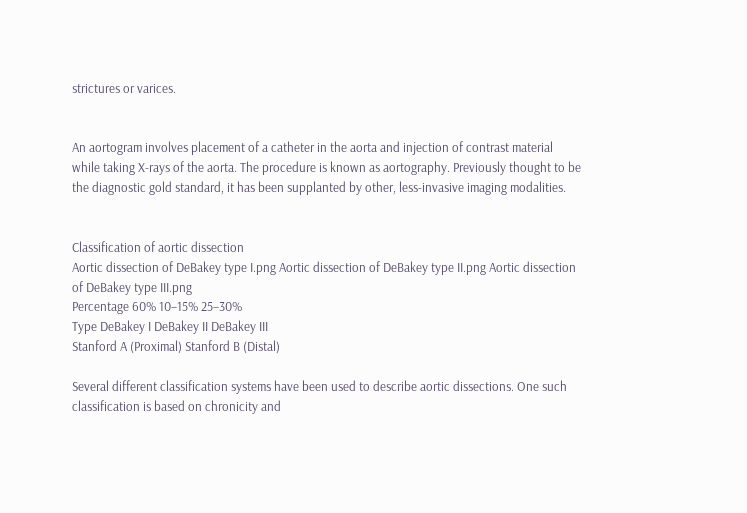strictures or varices.


An aortogram involves placement of a catheter in the aorta and injection of contrast material while taking X-rays of the aorta. The procedure is known as aortography. Previously thought to be the diagnostic gold standard, it has been supplanted by other, less-invasive imaging modalities.


Classification of aortic dissection
Aortic dissection of DeBakey type I.png Aortic dissection of DeBakey type II.png Aortic dissection of DeBakey type III.png
Percentage 60% 10–15% 25–30%
Type DeBakey I DeBakey II DeBakey III
Stanford A (Proximal) Stanford B (Distal)

Several different classification systems have been used to describe aortic dissections. One such classification is based on chronicity and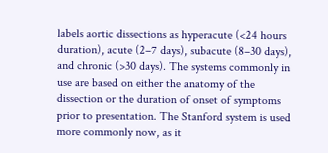labels aortic dissections as hyperacute (<24 hours duration), acute (2–7 days), subacute (8–30 days), and chronic (>30 days). The systems commonly in use are based on either the anatomy of the dissection or the duration of onset of symptoms prior to presentation. The Stanford system is used more commonly now, as it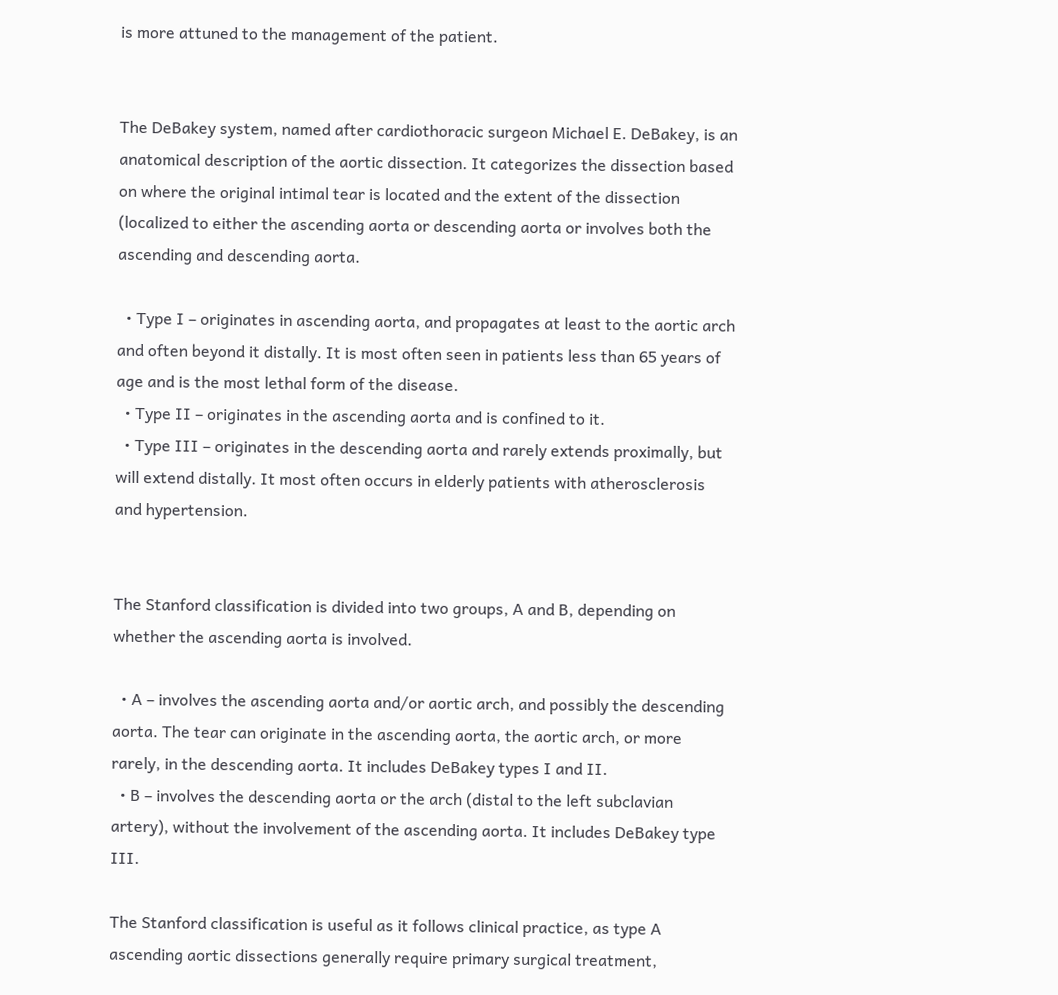is more attuned to the management of the patient.


The DeBakey system, named after cardiothoracic surgeon Michael E. DeBakey, is an anatomical description of the aortic dissection. It categorizes the dissection based on where the original intimal tear is located and the extent of the dissection (localized to either the ascending aorta or descending aorta or involves both the ascending and descending aorta.

  • Type I – originates in ascending aorta, and propagates at least to the aortic arch and often beyond it distally. It is most often seen in patients less than 65 years of age and is the most lethal form of the disease.
  • Type II – originates in the ascending aorta and is confined to it.
  • Type III – originates in the descending aorta and rarely extends proximally, but will extend distally. It most often occurs in elderly patients with atherosclerosis and hypertension.


The Stanford classification is divided into two groups, A and B, depending on whether the ascending aorta is involved.

  • A – involves the ascending aorta and/or aortic arch, and possibly the descending aorta. The tear can originate in the ascending aorta, the aortic arch, or more rarely, in the descending aorta. It includes DeBakey types I and II.
  • B – involves the descending aorta or the arch (distal to the left subclavian artery), without the involvement of the ascending aorta. It includes DeBakey type III.

The Stanford classification is useful as it follows clinical practice, as type A ascending aortic dissections generally require primary surgical treatment,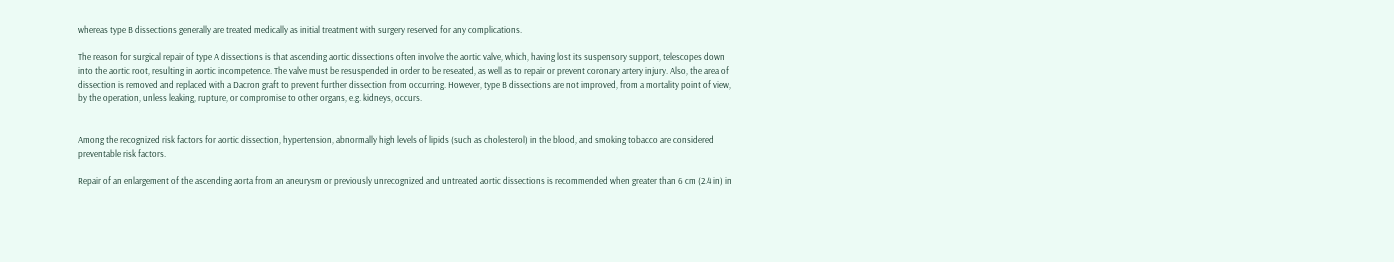whereas type B dissections generally are treated medically as initial treatment with surgery reserved for any complications.

The reason for surgical repair of type A dissections is that ascending aortic dissections often involve the aortic valve, which, having lost its suspensory support, telescopes down into the aortic root, resulting in aortic incompetence. The valve must be resuspended in order to be reseated, as well as to repair or prevent coronary artery injury. Also, the area of dissection is removed and replaced with a Dacron graft to prevent further dissection from occurring. However, type B dissections are not improved, from a mortality point of view, by the operation, unless leaking, rupture, or compromise to other organs, e.g. kidneys, occurs.


Among the recognized risk factors for aortic dissection, hypertension, abnormally high levels of lipids (such as cholesterol) in the blood, and smoking tobacco are considered preventable risk factors.

Repair of an enlargement of the ascending aorta from an aneurysm or previously unrecognized and untreated aortic dissections is recommended when greater than 6 cm (2.4 in) in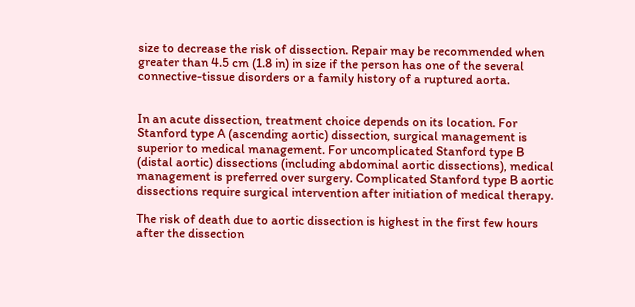size to decrease the risk of dissection. Repair may be recommended when greater than 4.5 cm (1.8 in) in size if the person has one of the several connective-tissue disorders or a family history of a ruptured aorta.


In an acute dissection, treatment choice depends on its location. For Stanford type A (ascending aortic) dissection, surgical management is superior to medical management. For uncomplicated Stanford type B (distal aortic) dissections (including abdominal aortic dissections), medical management is preferred over surgery. Complicated Stanford type B aortic dissections require surgical intervention after initiation of medical therapy.

The risk of death due to aortic dissection is highest in the first few hours after the dissection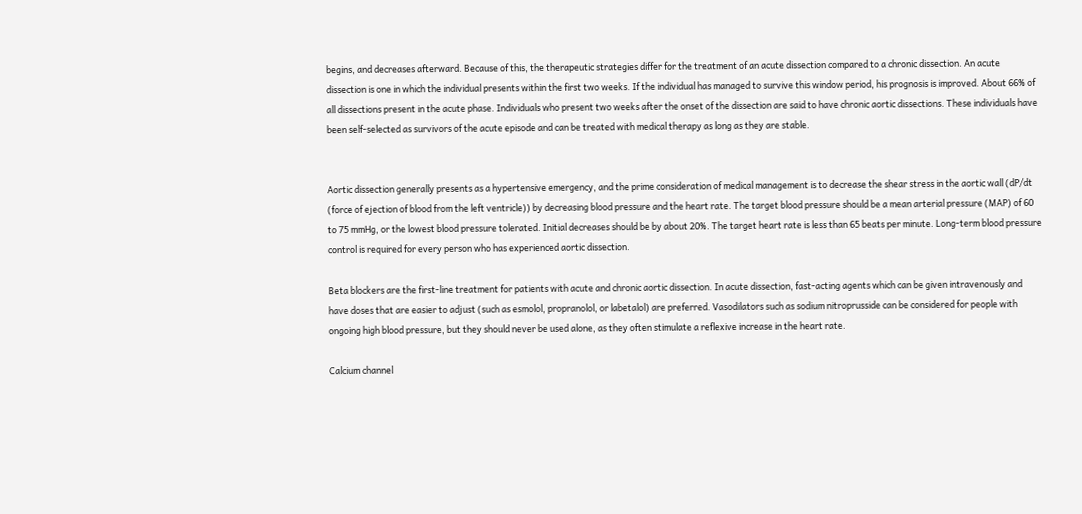begins, and decreases afterward. Because of this, the therapeutic strategies differ for the treatment of an acute dissection compared to a chronic dissection. An acute dissection is one in which the individual presents within the first two weeks. If the individual has managed to survive this window period, his prognosis is improved. About 66% of all dissections present in the acute phase. Individuals who present two weeks after the onset of the dissection are said to have chronic aortic dissections. These individuals have been self-selected as survivors of the acute episode and can be treated with medical therapy as long as they are stable.


Aortic dissection generally presents as a hypertensive emergency, and the prime consideration of medical management is to decrease the shear stress in the aortic wall (dP/dt (force of ejection of blood from the left ventricle)) by decreasing blood pressure and the heart rate. The target blood pressure should be a mean arterial pressure (MAP) of 60 to 75 mmHg, or the lowest blood pressure tolerated. Initial decreases should be by about 20%. The target heart rate is less than 65 beats per minute. Long-term blood pressure control is required for every person who has experienced aortic dissection.

Beta blockers are the first-line treatment for patients with acute and chronic aortic dissection. In acute dissection, fast-acting agents which can be given intravenously and have doses that are easier to adjust (such as esmolol, propranolol, or labetalol) are preferred. Vasodilators such as sodium nitroprusside can be considered for people with ongoing high blood pressure, but they should never be used alone, as they often stimulate a reflexive increase in the heart rate.

Calcium channel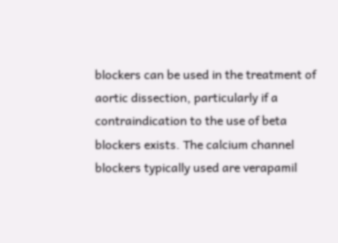blockers can be used in the treatment of aortic dissection, particularly if a contraindication to the use of beta blockers exists. The calcium channel blockers typically used are verapamil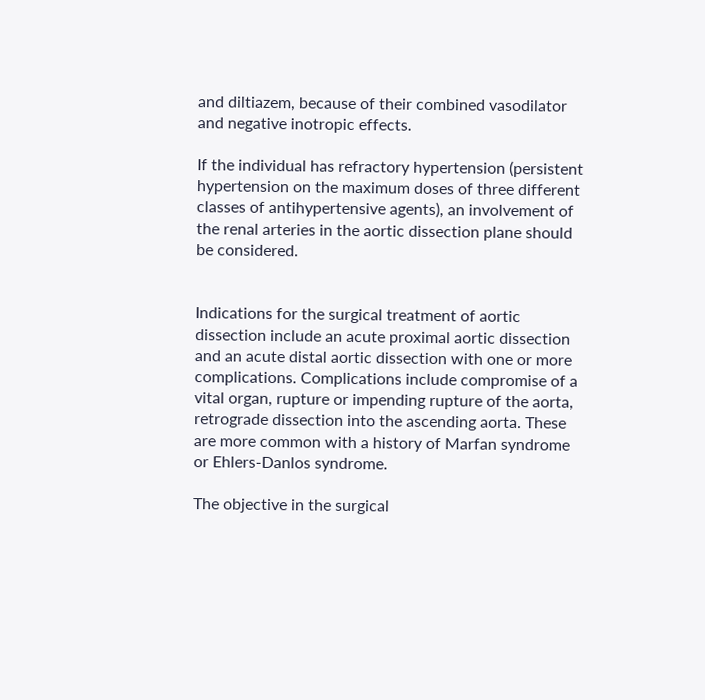and diltiazem, because of their combined vasodilator and negative inotropic effects.

If the individual has refractory hypertension (persistent hypertension on the maximum doses of three different classes of antihypertensive agents), an involvement of the renal arteries in the aortic dissection plane should be considered.


Indications for the surgical treatment of aortic dissection include an acute proximal aortic dissection and an acute distal aortic dissection with one or more complications. Complications include compromise of a vital organ, rupture or impending rupture of the aorta, retrograde dissection into the ascending aorta. These are more common with a history of Marfan syndrome or Ehlers-Danlos syndrome.

The objective in the surgical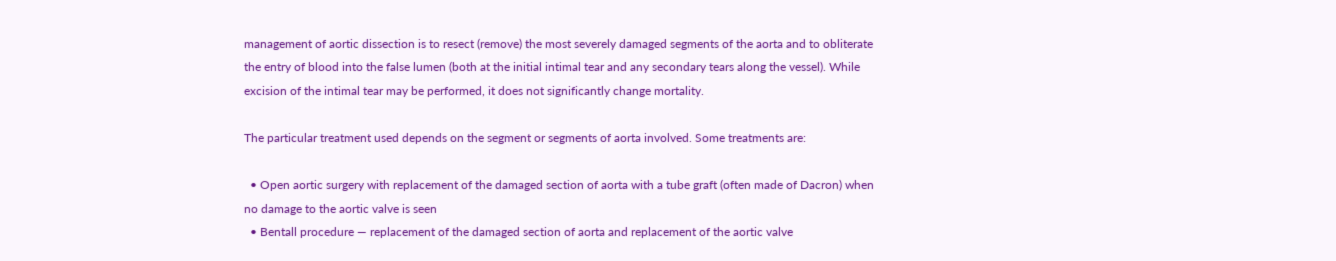management of aortic dissection is to resect (remove) the most severely damaged segments of the aorta and to obliterate the entry of blood into the false lumen (both at the initial intimal tear and any secondary tears along the vessel). While excision of the intimal tear may be performed, it does not significantly change mortality.

The particular treatment used depends on the segment or segments of aorta involved. Some treatments are:

  • Open aortic surgery with replacement of the damaged section of aorta with a tube graft (often made of Dacron) when no damage to the aortic valve is seen
  • Bentall procedure — replacement of the damaged section of aorta and replacement of the aortic valve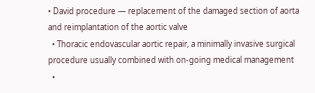• David procedure — replacement of the damaged section of aorta and reimplantation of the aortic valve
  • Thoracic endovascular aortic repair, a minimally invasive surgical procedure usually combined with on-going medical management
  •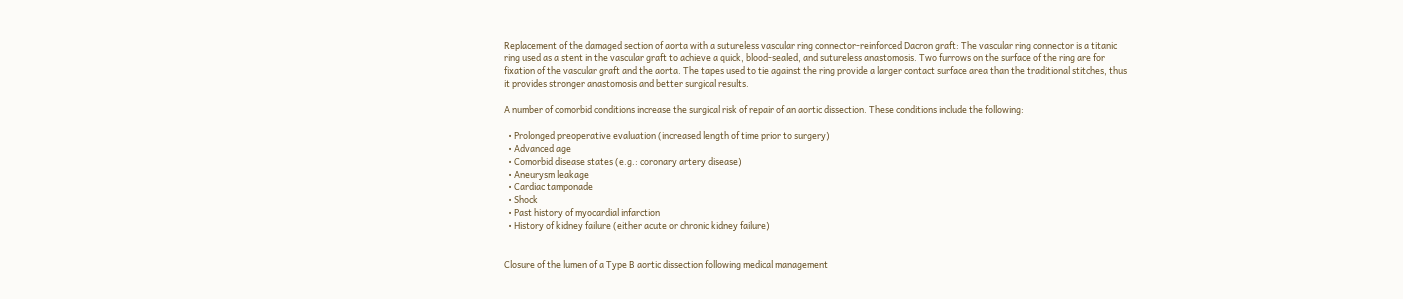Replacement of the damaged section of aorta with a sutureless vascular ring connector-reinforced Dacron graft: The vascular ring connector is a titanic ring used as a stent in the vascular graft to achieve a quick, blood-sealed, and sutureless anastomosis. Two furrows on the surface of the ring are for fixation of the vascular graft and the aorta. The tapes used to tie against the ring provide a larger contact surface area than the traditional stitches, thus it provides stronger anastomosis and better surgical results.

A number of comorbid conditions increase the surgical risk of repair of an aortic dissection. These conditions include the following:

  • Prolonged preoperative evaluation (increased length of time prior to surgery)
  • Advanced age
  • Comorbid disease states (e.g.: coronary artery disease)
  • Aneurysm leakage
  • Cardiac tamponade
  • Shock
  • Past history of myocardial infarction
  • History of kidney failure (either acute or chronic kidney failure)


Closure of the lumen of a Type B aortic dissection following medical management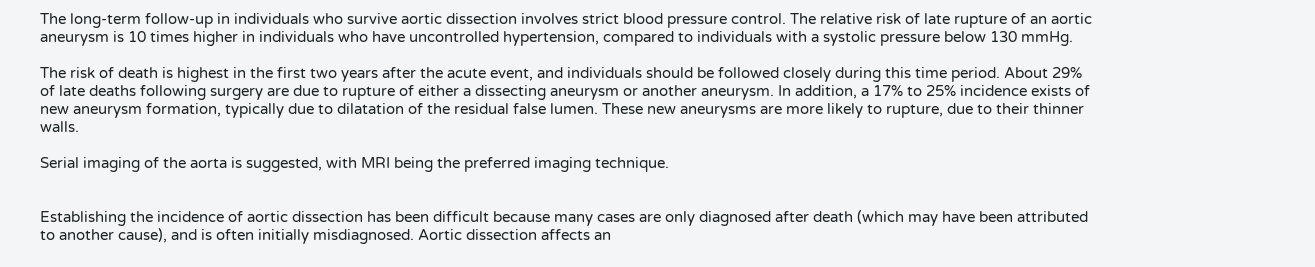The long-term follow-up in individuals who survive aortic dissection involves strict blood pressure control. The relative risk of late rupture of an aortic aneurysm is 10 times higher in individuals who have uncontrolled hypertension, compared to individuals with a systolic pressure below 130 mmHg.

The risk of death is highest in the first two years after the acute event, and individuals should be followed closely during this time period. About 29% of late deaths following surgery are due to rupture of either a dissecting aneurysm or another aneurysm. In addition, a 17% to 25% incidence exists of new aneurysm formation, typically due to dilatation of the residual false lumen. These new aneurysms are more likely to rupture, due to their thinner walls.

Serial imaging of the aorta is suggested, with MRI being the preferred imaging technique.


Establishing the incidence of aortic dissection has been difficult because many cases are only diagnosed after death (which may have been attributed to another cause), and is often initially misdiagnosed. Aortic dissection affects an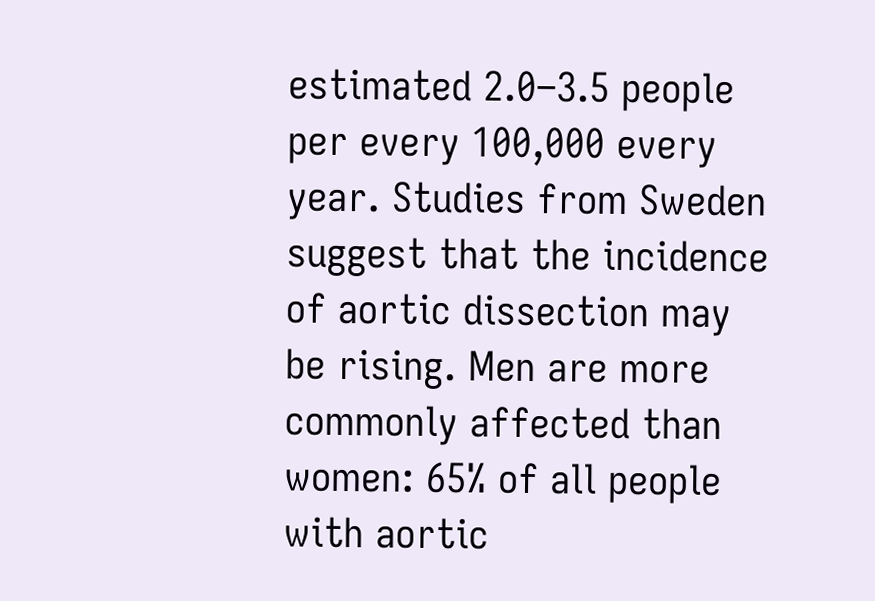estimated 2.0–3.5 people per every 100,000 every year. Studies from Sweden suggest that the incidence of aortic dissection may be rising. Men are more commonly affected than women: 65% of all people with aortic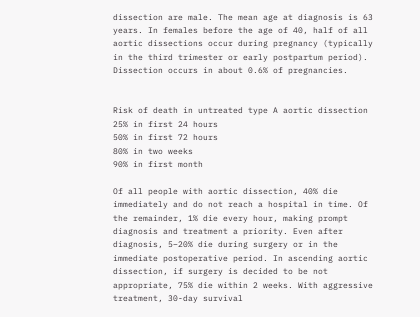dissection are male. The mean age at diagnosis is 63 years. In females before the age of 40, half of all aortic dissections occur during pregnancy (typically in the third trimester or early postpartum period). Dissection occurs in about 0.6% of pregnancies.


Risk of death in untreated type A aortic dissection
25% in first 24 hours
50% in first 72 hours
80% in two weeks
90% in first month

Of all people with aortic dissection, 40% die immediately and do not reach a hospital in time. Of the remainder, 1% die every hour, making prompt diagnosis and treatment a priority. Even after diagnosis, 5–20% die during surgery or in the immediate postoperative period. In ascending aortic dissection, if surgery is decided to be not appropriate, 75% die within 2 weeks. With aggressive treatment, 30-day survival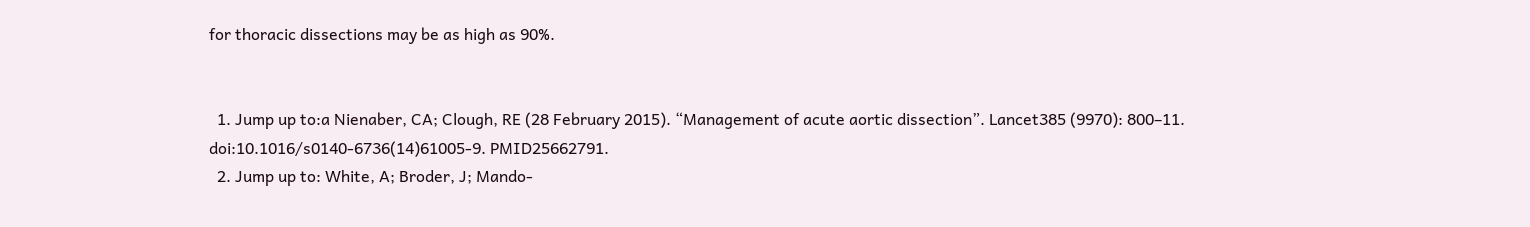for thoracic dissections may be as high as 90%.


  1. Jump up to:a Nienaber, CA; Clough, RE (28 February 2015). “Management of acute aortic dissection”. Lancet385 (9970): 800–11. doi:10.1016/s0140-6736(14)61005-9. PMID25662791.
  2. Jump up to: White, A; Broder, J; Mando-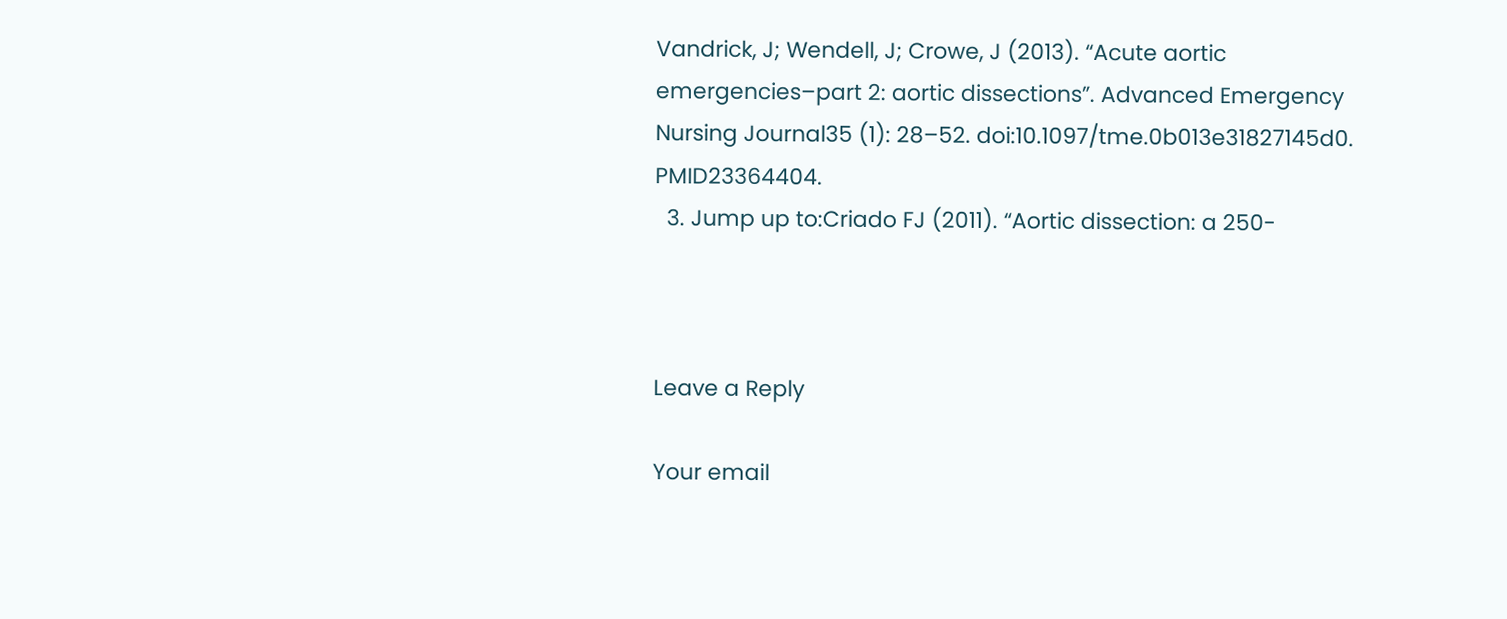Vandrick, J; Wendell, J; Crowe, J (2013). “Acute aortic emergencies–part 2: aortic dissections”. Advanced Emergency Nursing Journal35 (1): 28–52. doi:10.1097/tme.0b013e31827145d0. PMID23364404.
  3. Jump up to:Criado FJ (2011). “Aortic dissection: a 250-



Leave a Reply

Your email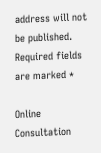address will not be published. Required fields are marked *

Online Consultation